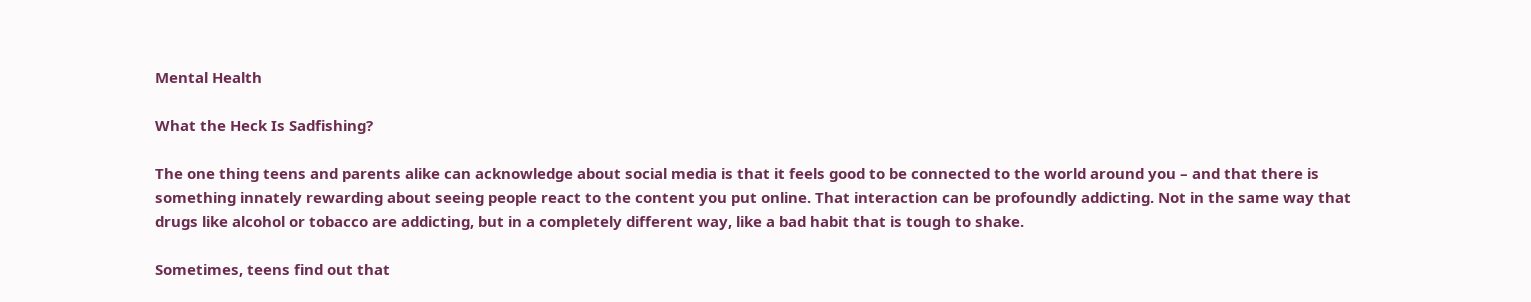Mental Health

What the Heck Is Sadfishing?

The one thing teens and parents alike can acknowledge about social media is that it feels good to be connected to the world around you – and that there is something innately rewarding about seeing people react to the content you put online. That interaction can be profoundly addicting. Not in the same way that drugs like alcohol or tobacco are addicting, but in a completely different way, like a bad habit that is tough to shake.

Sometimes, teens find out that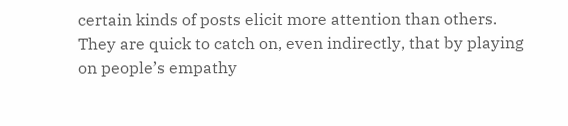certain kinds of posts elicit more attention than others. They are quick to catch on, even indirectly, that by playing on people’s empathy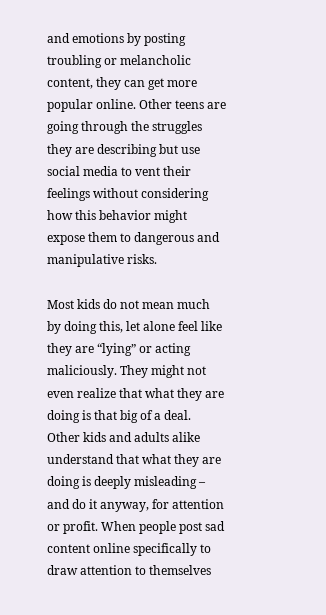and emotions by posting troubling or melancholic content, they can get more popular online. Other teens are going through the struggles they are describing but use social media to vent their feelings without considering how this behavior might expose them to dangerous and manipulative risks.

Most kids do not mean much by doing this, let alone feel like they are “lying” or acting maliciously. They might not even realize that what they are doing is that big of a deal. Other kids and adults alike understand that what they are doing is deeply misleading – and do it anyway, for attention or profit. When people post sad content online specifically to draw attention to themselves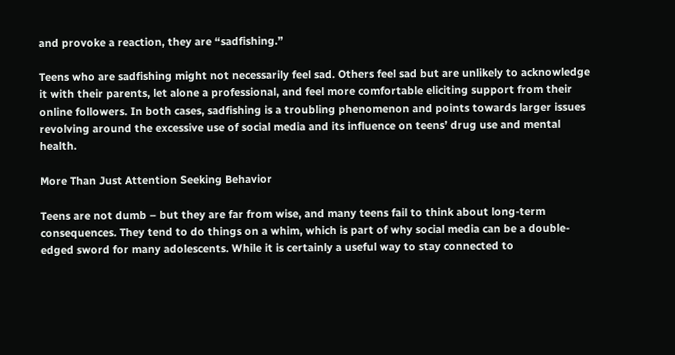and provoke a reaction, they are “sadfishing.”

Teens who are sadfishing might not necessarily feel sad. Others feel sad but are unlikely to acknowledge it with their parents, let alone a professional, and feel more comfortable eliciting support from their online followers. In both cases, sadfishing is a troubling phenomenon and points towards larger issues revolving around the excessive use of social media and its influence on teens’ drug use and mental health.

More Than Just Attention Seeking Behavior

Teens are not dumb – but they are far from wise, and many teens fail to think about long-term consequences. They tend to do things on a whim, which is part of why social media can be a double-edged sword for many adolescents. While it is certainly a useful way to stay connected to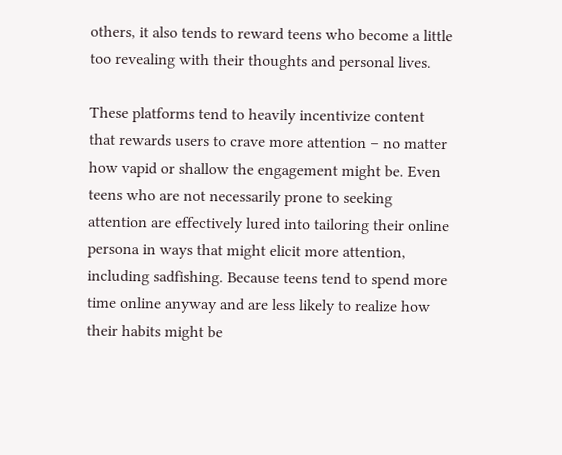others, it also tends to reward teens who become a little too revealing with their thoughts and personal lives.

These platforms tend to heavily incentivize content that rewards users to crave more attention – no matter how vapid or shallow the engagement might be. Even teens who are not necessarily prone to seeking attention are effectively lured into tailoring their online persona in ways that might elicit more attention, including sadfishing. Because teens tend to spend more time online anyway and are less likely to realize how their habits might be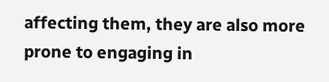affecting them, they are also more prone to engaging in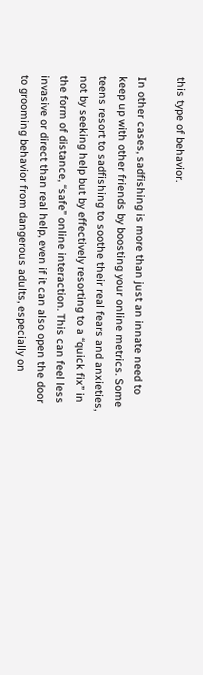this type of behavior.

In other cases, sadfishing is more than just an innate need to keep up with other friends by boosting your online metrics. Some teens resort to sadfishing to soothe their real fears and anxieties, not by seeking help but by effectively resorting to a “quick fix” in the form of distance, “safe” online interaction. This can feel less invasive or direct than real help, even if it can also open the door to grooming behavior from dangerous adults, especially on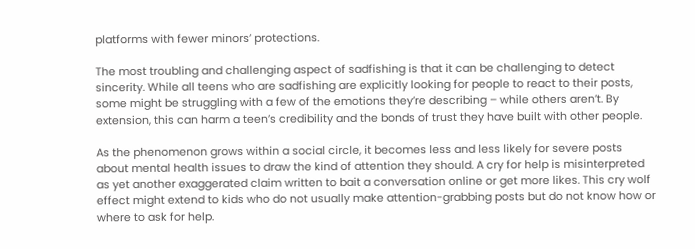platforms with fewer minors’ protections.

The most troubling and challenging aspect of sadfishing is that it can be challenging to detect sincerity. While all teens who are sadfishing are explicitly looking for people to react to their posts, some might be struggling with a few of the emotions they’re describing – while others aren’t. By extension, this can harm a teen’s credibility and the bonds of trust they have built with other people.

As the phenomenon grows within a social circle, it becomes less and less likely for severe posts about mental health issues to draw the kind of attention they should. A cry for help is misinterpreted as yet another exaggerated claim written to bait a conversation online or get more likes. This cry wolf effect might extend to kids who do not usually make attention-grabbing posts but do not know how or where to ask for help.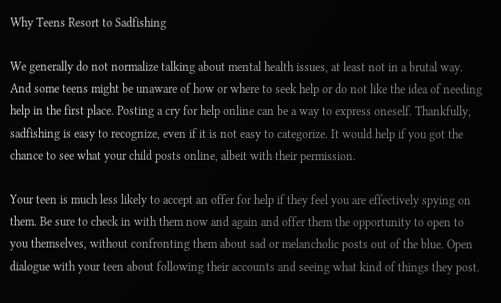Why Teens Resort to Sadfishing

We generally do not normalize talking about mental health issues, at least not in a brutal way. And some teens might be unaware of how or where to seek help or do not like the idea of needing help in the first place. Posting a cry for help online can be a way to express oneself. Thankfully, sadfishing is easy to recognize, even if it is not easy to categorize. It would help if you got the chance to see what your child posts online, albeit with their permission.

Your teen is much less likely to accept an offer for help if they feel you are effectively spying on them. Be sure to check in with them now and again and offer them the opportunity to open to you themselves, without confronting them about sad or melancholic posts out of the blue. Open dialogue with your teen about following their accounts and seeing what kind of things they post.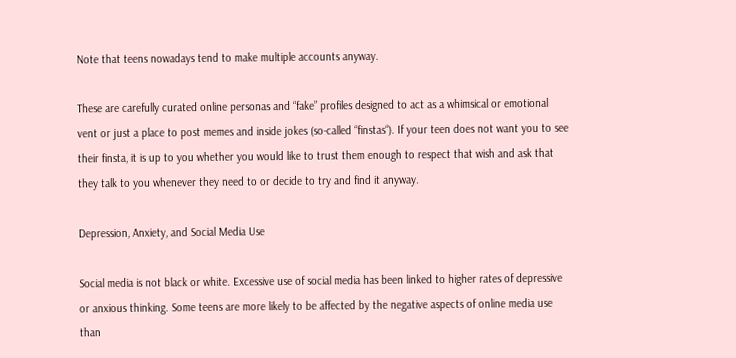Note that teens nowadays tend to make multiple accounts anyway.

These are carefully curated online personas and “fake” profiles designed to act as a whimsical or emotional vent or just a place to post memes and inside jokes (so-called “finstas“). If your teen does not want you to see their finsta, it is up to you whether you would like to trust them enough to respect that wish and ask that they talk to you whenever they need to or decide to try and find it anyway.

Depression, Anxiety, and Social Media Use

Social media is not black or white. Excessive use of social media has been linked to higher rates of depressive or anxious thinking. Some teens are more likely to be affected by the negative aspects of online media use than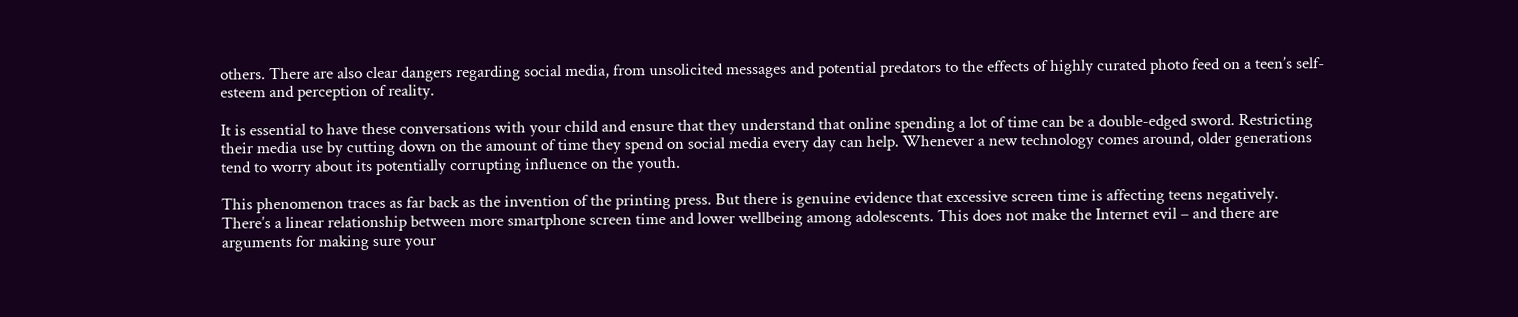others. There are also clear dangers regarding social media, from unsolicited messages and potential predators to the effects of highly curated photo feed on a teen’s self-esteem and perception of reality.

It is essential to have these conversations with your child and ensure that they understand that online spending a lot of time can be a double-edged sword. Restricting their media use by cutting down on the amount of time they spend on social media every day can help. Whenever a new technology comes around, older generations tend to worry about its potentially corrupting influence on the youth.

This phenomenon traces as far back as the invention of the printing press. But there is genuine evidence that excessive screen time is affecting teens negatively. There’s a linear relationship between more smartphone screen time and lower wellbeing among adolescents. This does not make the Internet evil – and there are arguments for making sure your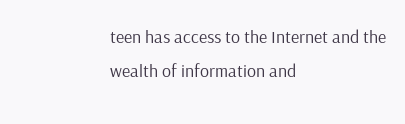teen has access to the Internet and the wealth of information and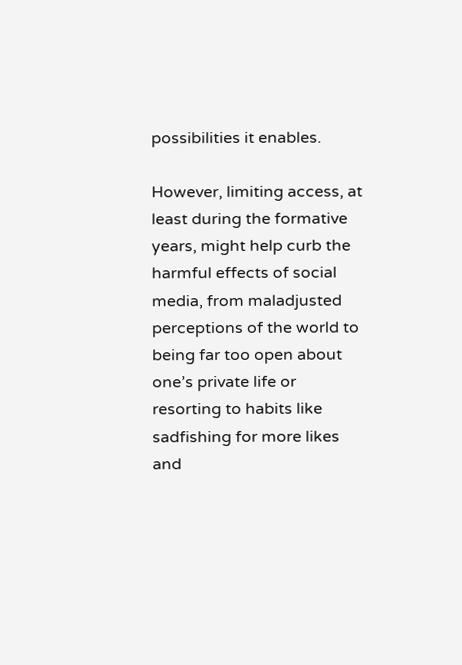possibilities it enables.

However, limiting access, at least during the formative years, might help curb the harmful effects of social media, from maladjusted perceptions of the world to being far too open about one’s private life or resorting to habits like sadfishing for more likes and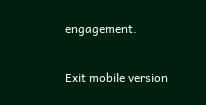engagement.

Exit mobile version